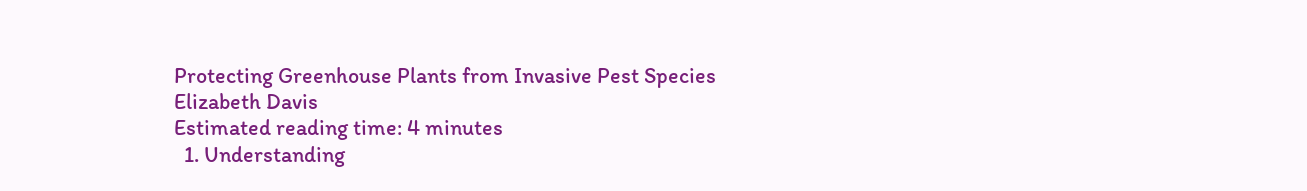Protecting Greenhouse Plants from Invasive Pest Species
Elizabeth Davis
Estimated reading time: 4 minutes
  1. Understanding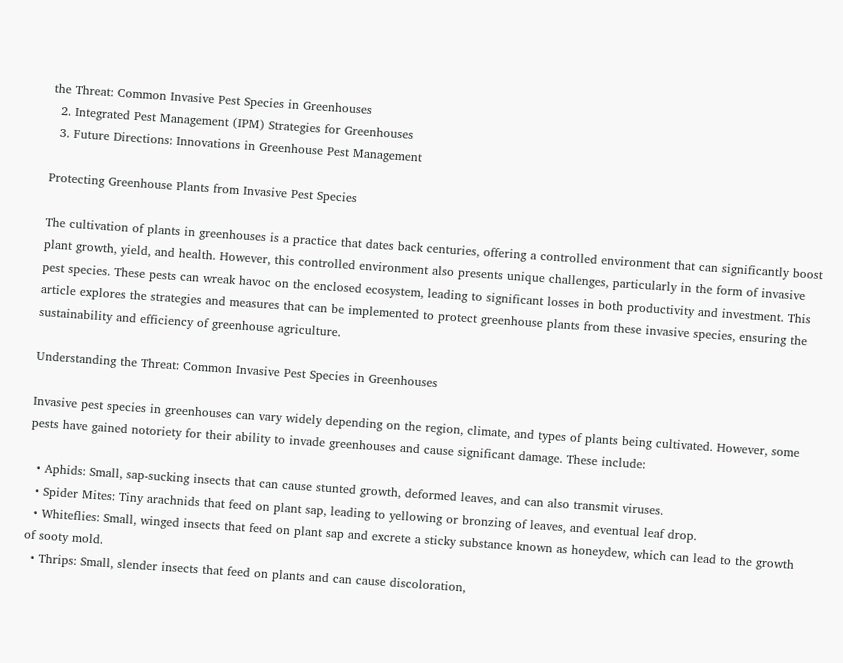the Threat: Common Invasive Pest Species in Greenhouses
  2. Integrated Pest Management (IPM) Strategies for Greenhouses
  3. Future Directions: Innovations in Greenhouse Pest Management

Protecting Greenhouse Plants from Invasive Pest Species

The cultivation of plants in greenhouses is a practice that dates back centuries, offering a controlled environment that can significantly boost plant growth, yield, and health. However, this controlled environment also presents unique challenges, particularly in the form of invasive pest species. These pests can wreak havoc on the enclosed ecosystem, leading to significant losses in both productivity and investment. This article explores the strategies and measures that can be implemented to protect greenhouse plants from these invasive species, ensuring the sustainability and efficiency of greenhouse agriculture.

Understanding the Threat: Common Invasive Pest Species in Greenhouses

Invasive pest species in greenhouses can vary widely depending on the region, climate, and types of plants being cultivated. However, some pests have gained notoriety for their ability to invade greenhouses and cause significant damage. These include:

  • Aphids: Small, sap-sucking insects that can cause stunted growth, deformed leaves, and can also transmit viruses.
  • Spider Mites: Tiny arachnids that feed on plant sap, leading to yellowing or bronzing of leaves, and eventual leaf drop.
  • Whiteflies: Small, winged insects that feed on plant sap and excrete a sticky substance known as honeydew, which can lead to the growth of sooty mold.
  • Thrips: Small, slender insects that feed on plants and can cause discoloration,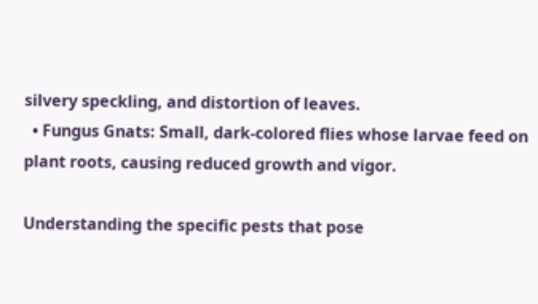silvery speckling, and distortion of leaves.
  • Fungus Gnats: Small, dark-colored flies whose larvae feed on plant roots, causing reduced growth and vigor.

Understanding the specific pests that pose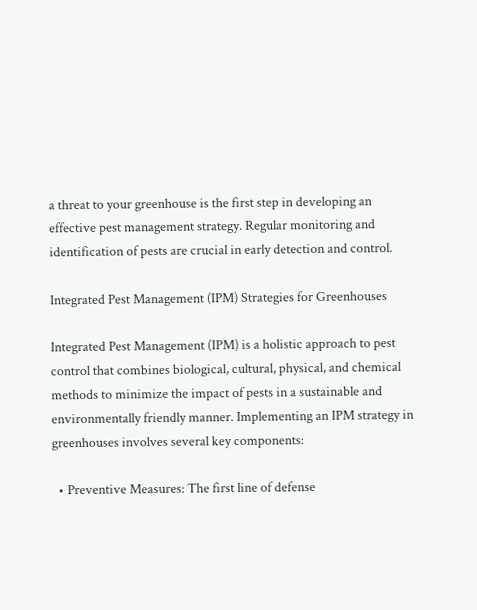a threat to your greenhouse is the first step in developing an effective pest management strategy. Regular monitoring and identification of pests are crucial in early detection and control.

Integrated Pest Management (IPM) Strategies for Greenhouses

Integrated Pest Management (IPM) is a holistic approach to pest control that combines biological, cultural, physical, and chemical methods to minimize the impact of pests in a sustainable and environmentally friendly manner. Implementing an IPM strategy in greenhouses involves several key components:

  • Preventive Measures: The first line of defense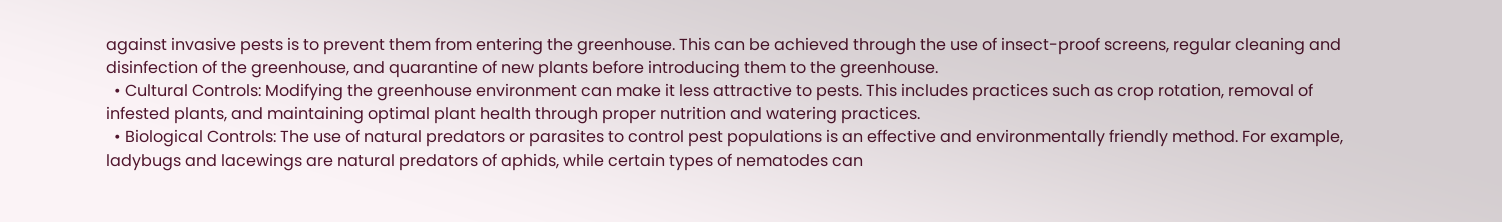against invasive pests is to prevent them from entering the greenhouse. This can be achieved through the use of insect-proof screens, regular cleaning and disinfection of the greenhouse, and quarantine of new plants before introducing them to the greenhouse.
  • Cultural Controls: Modifying the greenhouse environment can make it less attractive to pests. This includes practices such as crop rotation, removal of infested plants, and maintaining optimal plant health through proper nutrition and watering practices.
  • Biological Controls: The use of natural predators or parasites to control pest populations is an effective and environmentally friendly method. For example, ladybugs and lacewings are natural predators of aphids, while certain types of nematodes can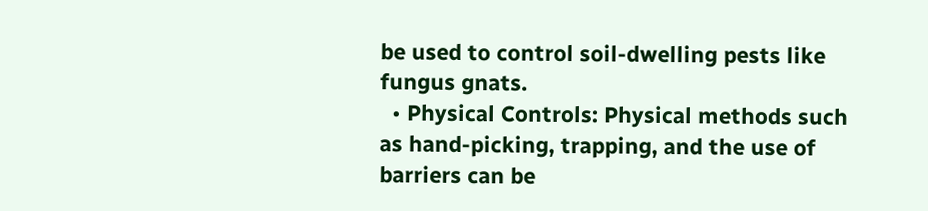be used to control soil-dwelling pests like fungus gnats.
  • Physical Controls: Physical methods such as hand-picking, trapping, and the use of barriers can be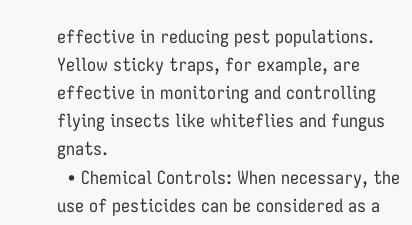effective in reducing pest populations. Yellow sticky traps, for example, are effective in monitoring and controlling flying insects like whiteflies and fungus gnats.
  • Chemical Controls: When necessary, the use of pesticides can be considered as a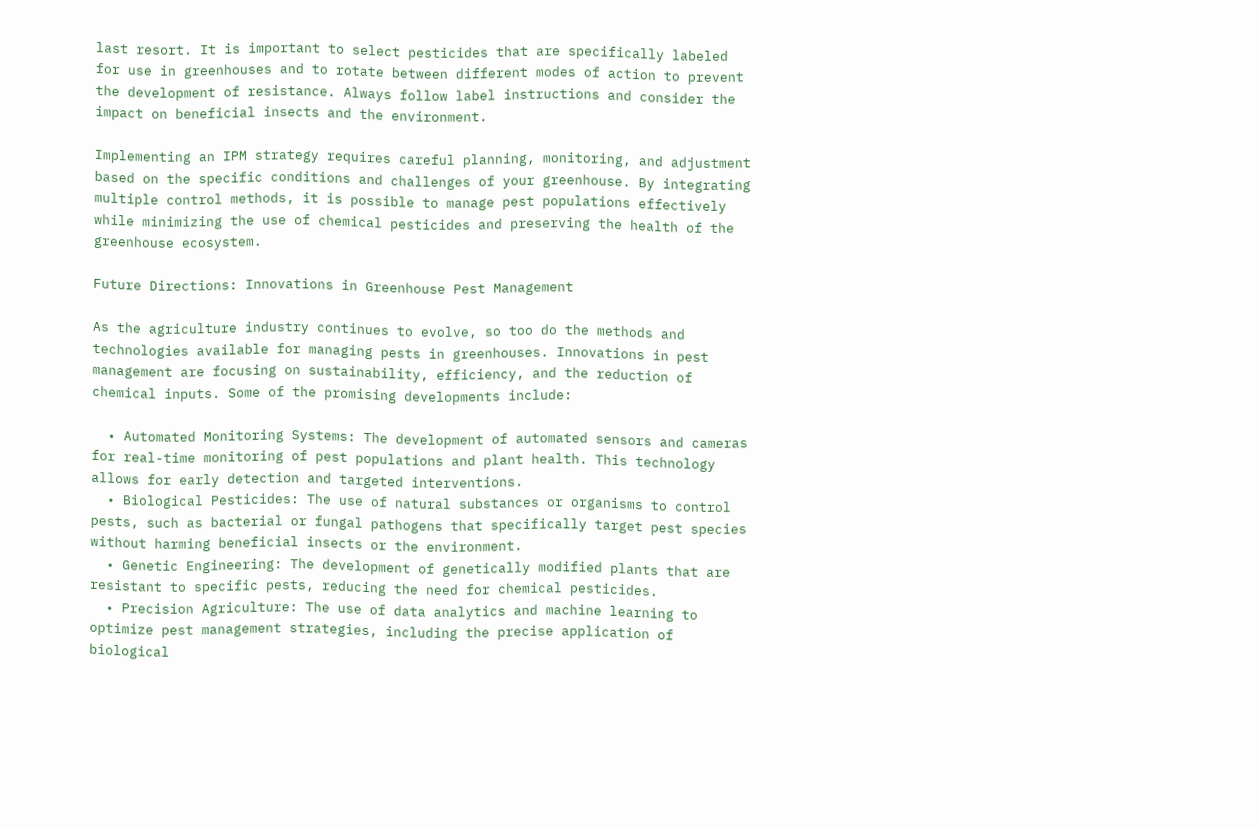last resort. It is important to select pesticides that are specifically labeled for use in greenhouses and to rotate between different modes of action to prevent the development of resistance. Always follow label instructions and consider the impact on beneficial insects and the environment.

Implementing an IPM strategy requires careful planning, monitoring, and adjustment based on the specific conditions and challenges of your greenhouse. By integrating multiple control methods, it is possible to manage pest populations effectively while minimizing the use of chemical pesticides and preserving the health of the greenhouse ecosystem.

Future Directions: Innovations in Greenhouse Pest Management

As the agriculture industry continues to evolve, so too do the methods and technologies available for managing pests in greenhouses. Innovations in pest management are focusing on sustainability, efficiency, and the reduction of chemical inputs. Some of the promising developments include:

  • Automated Monitoring Systems: The development of automated sensors and cameras for real-time monitoring of pest populations and plant health. This technology allows for early detection and targeted interventions.
  • Biological Pesticides: The use of natural substances or organisms to control pests, such as bacterial or fungal pathogens that specifically target pest species without harming beneficial insects or the environment.
  • Genetic Engineering: The development of genetically modified plants that are resistant to specific pests, reducing the need for chemical pesticides.
  • Precision Agriculture: The use of data analytics and machine learning to optimize pest management strategies, including the precise application of biological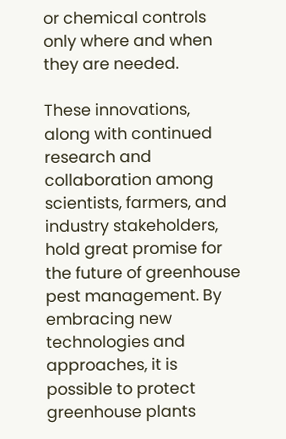or chemical controls only where and when they are needed.

These innovations, along with continued research and collaboration among scientists, farmers, and industry stakeholders, hold great promise for the future of greenhouse pest management. By embracing new technologies and approaches, it is possible to protect greenhouse plants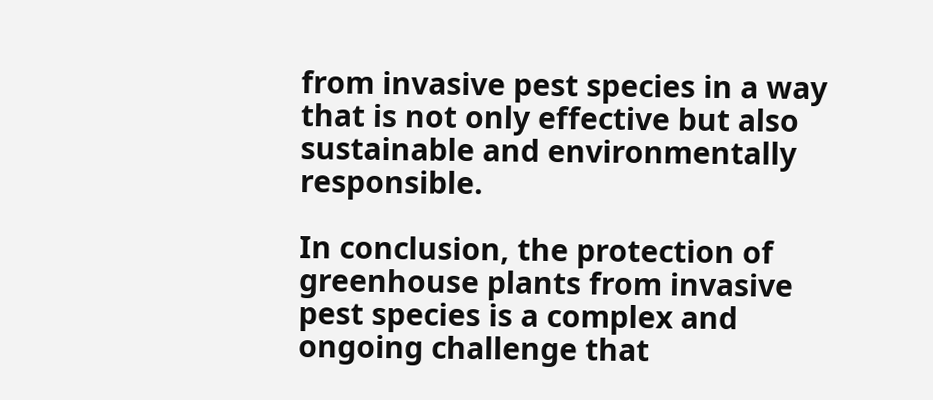from invasive pest species in a way that is not only effective but also sustainable and environmentally responsible.

In conclusion, the protection of greenhouse plants from invasive pest species is a complex and ongoing challenge that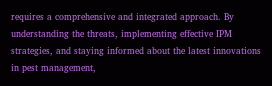requires a comprehensive and integrated approach. By understanding the threats, implementing effective IPM strategies, and staying informed about the latest innovations in pest management,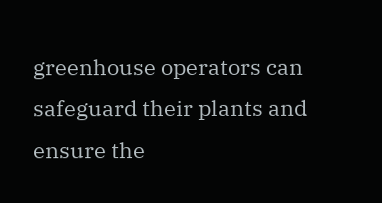greenhouse operators can safeguard their plants and ensure the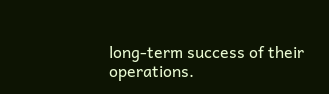long-term success of their operations.